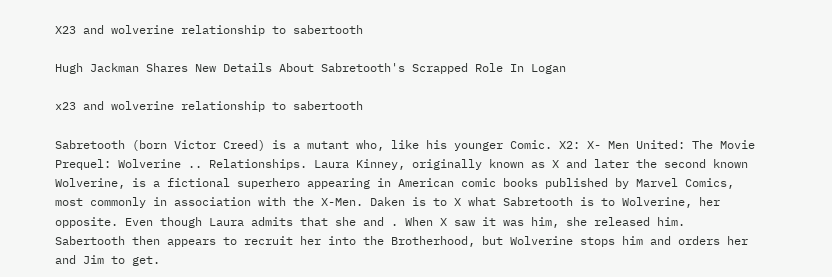X23 and wolverine relationship to sabertooth

Hugh Jackman Shares New Details About Sabretooth's Scrapped Role In Logan

x23 and wolverine relationship to sabertooth

Sabretooth (born Victor Creed) is a mutant who, like his younger Comic. X2: X- Men United: The Movie Prequel: Wolverine .. Relationships. Laura Kinney, originally known as X and later the second known Wolverine, is a fictional superhero appearing in American comic books published by Marvel Comics, most commonly in association with the X-Men. Daken is to X what Sabretooth is to Wolverine, her opposite. Even though Laura admits that she and . When X saw it was him, she released him. Sabertooth then appears to recruit her into the Brotherhood, but Wolverine stops him and orders her and Jim to get.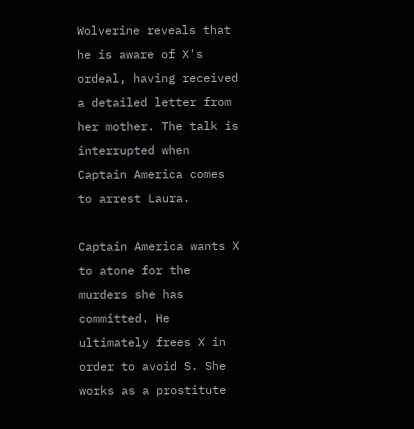Wolverine reveals that he is aware of X's ordeal, having received a detailed letter from her mother. The talk is interrupted when Captain America comes to arrest Laura.

Captain America wants X to atone for the murders she has committed. He ultimately frees X in order to avoid S. She works as a prostitute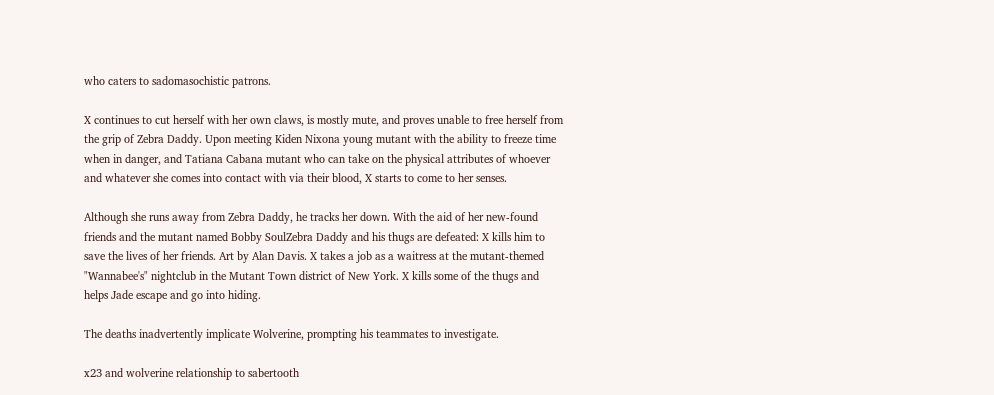who caters to sadomasochistic patrons.

X continues to cut herself with her own claws, is mostly mute, and proves unable to free herself from the grip of Zebra Daddy. Upon meeting Kiden Nixona young mutant with the ability to freeze time when in danger, and Tatiana Cabana mutant who can take on the physical attributes of whoever and whatever she comes into contact with via their blood, X starts to come to her senses.

Although she runs away from Zebra Daddy, he tracks her down. With the aid of her new-found friends and the mutant named Bobby SoulZebra Daddy and his thugs are defeated: X kills him to save the lives of her friends. Art by Alan Davis. X takes a job as a waitress at the mutant-themed "Wannabee's" nightclub in the Mutant Town district of New York. X kills some of the thugs and helps Jade escape and go into hiding.

The deaths inadvertently implicate Wolverine, prompting his teammates to investigate.

x23 and wolverine relationship to sabertooth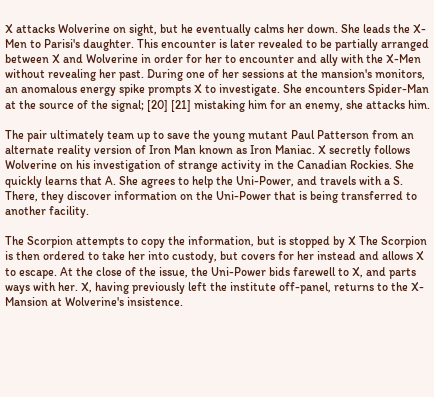X attacks Wolverine on sight, but he eventually calms her down. She leads the X-Men to Parisi's daughter. This encounter is later revealed to be partially arranged between X and Wolverine in order for her to encounter and ally with the X-Men without revealing her past. During one of her sessions at the mansion's monitors, an anomalous energy spike prompts X to investigate. She encounters Spider-Man at the source of the signal; [20] [21] mistaking him for an enemy, she attacks him.

The pair ultimately team up to save the young mutant Paul Patterson from an alternate reality version of Iron Man known as Iron Maniac. X secretly follows Wolverine on his investigation of strange activity in the Canadian Rockies. She quickly learns that A. She agrees to help the Uni-Power, and travels with a S. There, they discover information on the Uni-Power that is being transferred to another facility.

The Scorpion attempts to copy the information, but is stopped by X The Scorpion is then ordered to take her into custody, but covers for her instead and allows X to escape. At the close of the issue, the Uni-Power bids farewell to X, and parts ways with her. X, having previously left the institute off-panel, returns to the X-Mansion at Wolverine's insistence.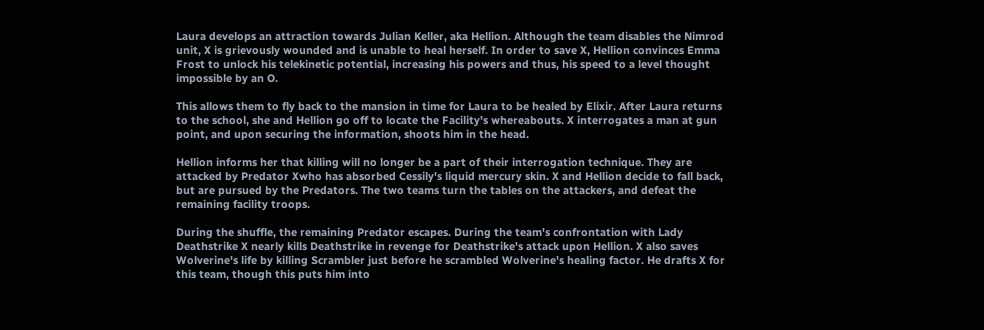Laura develops an attraction towards Julian Keller, aka Hellion. Although the team disables the Nimrod unit, X is grievously wounded and is unable to heal herself. In order to save X, Hellion convinces Emma Frost to unlock his telekinetic potential, increasing his powers and thus, his speed to a level thought impossible by an O.

This allows them to fly back to the mansion in time for Laura to be healed by Elixir. After Laura returns to the school, she and Hellion go off to locate the Facility's whereabouts. X interrogates a man at gun point, and upon securing the information, shoots him in the head.

Hellion informs her that killing will no longer be a part of their interrogation technique. They are attacked by Predator Xwho has absorbed Cessily's liquid mercury skin. X and Hellion decide to fall back, but are pursued by the Predators. The two teams turn the tables on the attackers, and defeat the remaining facility troops.

During the shuffle, the remaining Predator escapes. During the team's confrontation with Lady Deathstrike X nearly kills Deathstrike in revenge for Deathstrike's attack upon Hellion. X also saves Wolverine's life by killing Scrambler just before he scrambled Wolverine's healing factor. He drafts X for this team, though this puts him into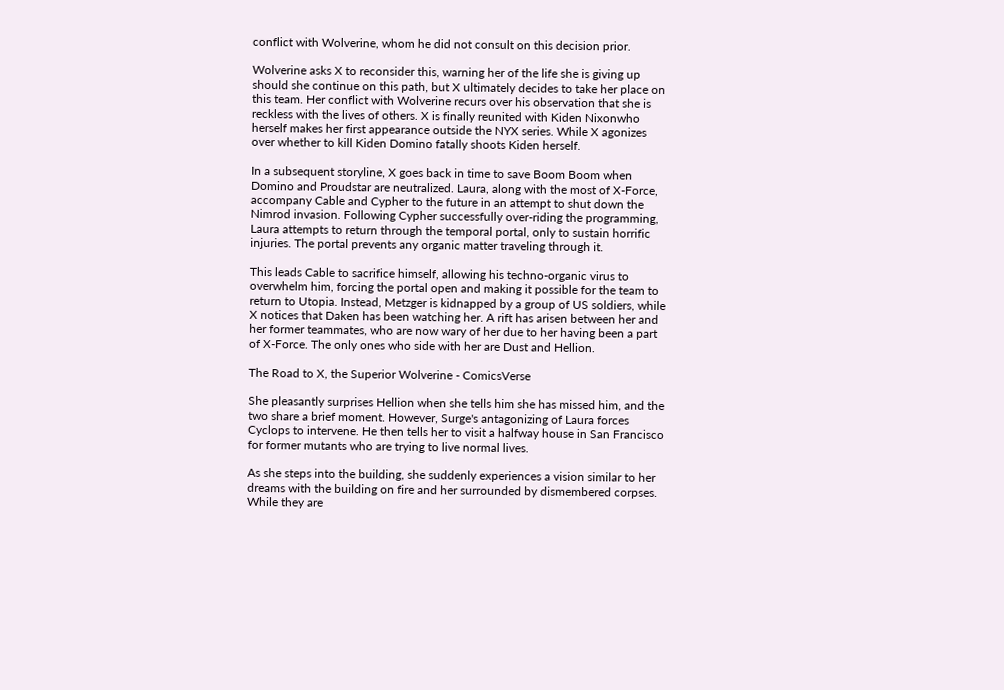conflict with Wolverine, whom he did not consult on this decision prior.

Wolverine asks X to reconsider this, warning her of the life she is giving up should she continue on this path, but X ultimately decides to take her place on this team. Her conflict with Wolverine recurs over his observation that she is reckless with the lives of others. X is finally reunited with Kiden Nixonwho herself makes her first appearance outside the NYX series. While X agonizes over whether to kill Kiden Domino fatally shoots Kiden herself.

In a subsequent storyline, X goes back in time to save Boom Boom when Domino and Proudstar are neutralized. Laura, along with the most of X-Force, accompany Cable and Cypher to the future in an attempt to shut down the Nimrod invasion. Following Cypher successfully over-riding the programming, Laura attempts to return through the temporal portal, only to sustain horrific injuries. The portal prevents any organic matter traveling through it.

This leads Cable to sacrifice himself, allowing his techno-organic virus to overwhelm him, forcing the portal open and making it possible for the team to return to Utopia. Instead, Metzger is kidnapped by a group of US soldiers, while X notices that Daken has been watching her. A rift has arisen between her and her former teammates, who are now wary of her due to her having been a part of X-Force. The only ones who side with her are Dust and Hellion.

The Road to X, the Superior Wolverine - ComicsVerse

She pleasantly surprises Hellion when she tells him she has missed him, and the two share a brief moment. However, Surge's antagonizing of Laura forces Cyclops to intervene. He then tells her to visit a halfway house in San Francisco for former mutants who are trying to live normal lives.

As she steps into the building, she suddenly experiences a vision similar to her dreams with the building on fire and her surrounded by dismembered corpses. While they are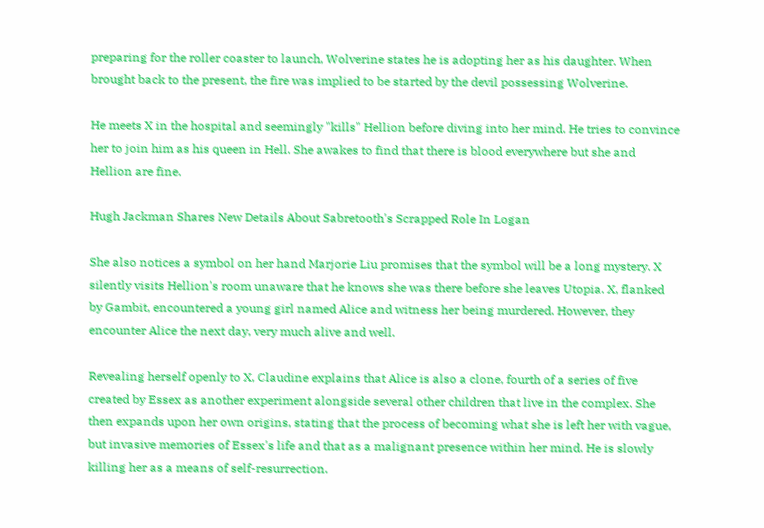preparing for the roller coaster to launch, Wolverine states he is adopting her as his daughter. When brought back to the present, the fire was implied to be started by the devil possessing Wolverine.

He meets X in the hospital and seemingly "kills" Hellion before diving into her mind. He tries to convince her to join him as his queen in Hell. She awakes to find that there is blood everywhere but she and Hellion are fine.

Hugh Jackman Shares New Details About Sabretooth's Scrapped Role In Logan

She also notices a symbol on her hand Marjorie Liu promises that the symbol will be a long mystery. X silently visits Hellion's room unaware that he knows she was there before she leaves Utopia. X, flanked by Gambit, encountered a young girl named Alice and witness her being murdered. However, they encounter Alice the next day, very much alive and well.

Revealing herself openly to X, Claudine explains that Alice is also a clone, fourth of a series of five created by Essex as another experiment alongside several other children that live in the complex. She then expands upon her own origins, stating that the process of becoming what she is left her with vague, but invasive memories of Essex's life and that as a malignant presence within her mind. He is slowly killing her as a means of self-resurrection.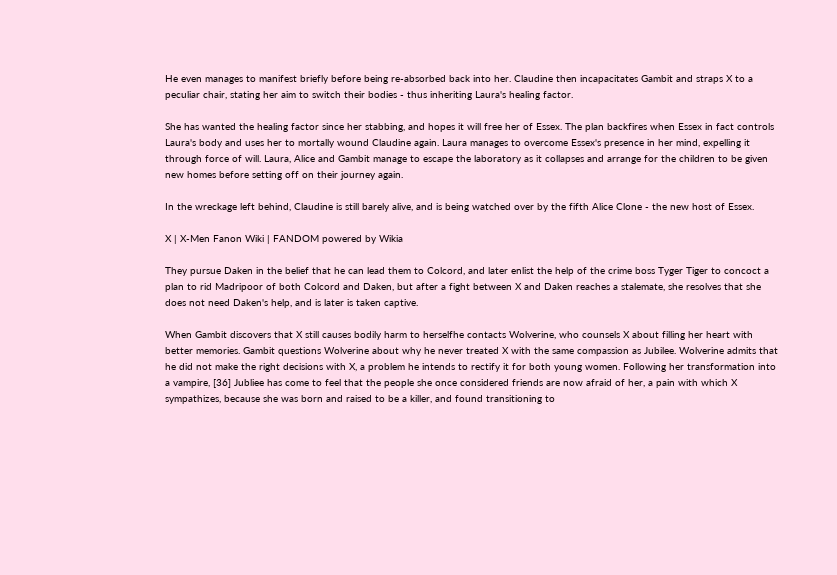He even manages to manifest briefly before being re-absorbed back into her. Claudine then incapacitates Gambit and straps X to a peculiar chair, stating her aim to switch their bodies - thus inheriting Laura's healing factor.

She has wanted the healing factor since her stabbing, and hopes it will free her of Essex. The plan backfires when Essex in fact controls Laura's body and uses her to mortally wound Claudine again. Laura manages to overcome Essex's presence in her mind, expelling it through force of will. Laura, Alice and Gambit manage to escape the laboratory as it collapses and arrange for the children to be given new homes before setting off on their journey again.

In the wreckage left behind, Claudine is still barely alive, and is being watched over by the fifth Alice Clone - the new host of Essex.

X | X-Men Fanon Wiki | FANDOM powered by Wikia

They pursue Daken in the belief that he can lead them to Colcord, and later enlist the help of the crime boss Tyger Tiger to concoct a plan to rid Madripoor of both Colcord and Daken, but after a fight between X and Daken reaches a stalemate, she resolves that she does not need Daken's help, and is later is taken captive.

When Gambit discovers that X still causes bodily harm to herselfhe contacts Wolverine, who counsels X about filling her heart with better memories. Gambit questions Wolverine about why he never treated X with the same compassion as Jubilee. Wolverine admits that he did not make the right decisions with X, a problem he intends to rectify it for both young women. Following her transformation into a vampire, [36] Jubliee has come to feel that the people she once considered friends are now afraid of her, a pain with which X sympathizes, because she was born and raised to be a killer, and found transitioning to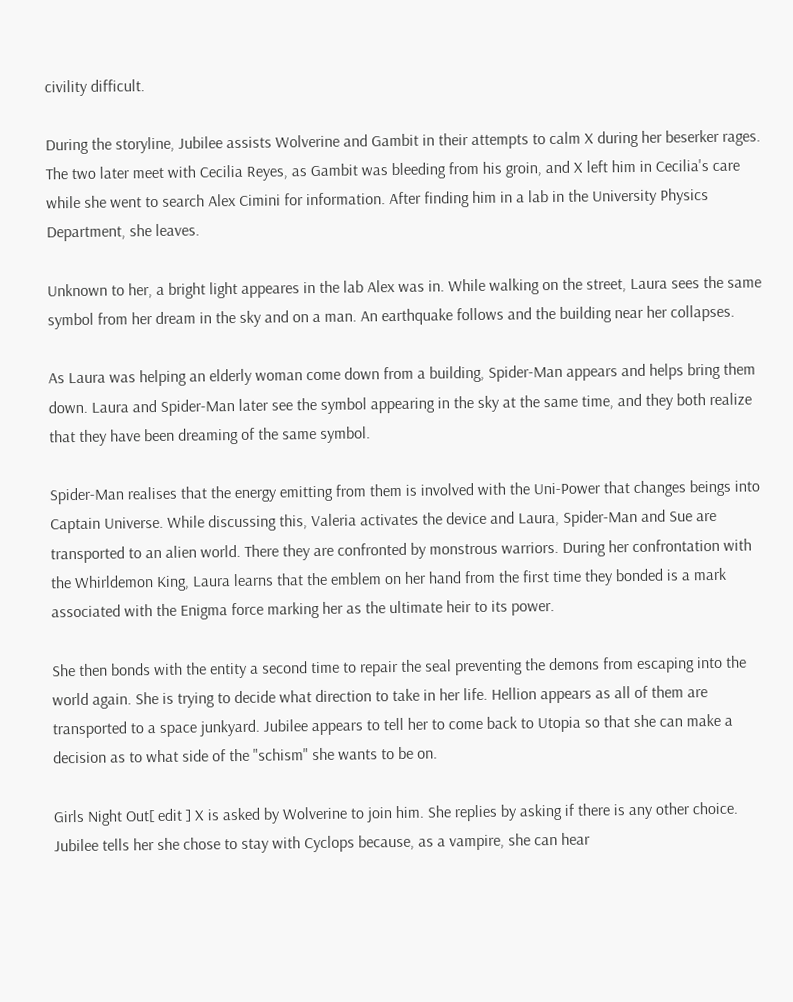civility difficult.

During the storyline, Jubilee assists Wolverine and Gambit in their attempts to calm X during her beserker rages. The two later meet with Cecilia Reyes, as Gambit was bleeding from his groin, and X left him in Cecilia's care while she went to search Alex Cimini for information. After finding him in a lab in the University Physics Department, she leaves.

Unknown to her, a bright light appeares in the lab Alex was in. While walking on the street, Laura sees the same symbol from her dream in the sky and on a man. An earthquake follows and the building near her collapses.

As Laura was helping an elderly woman come down from a building, Spider-Man appears and helps bring them down. Laura and Spider-Man later see the symbol appearing in the sky at the same time, and they both realize that they have been dreaming of the same symbol.

Spider-Man realises that the energy emitting from them is involved with the Uni-Power that changes beings into Captain Universe. While discussing this, Valeria activates the device and Laura, Spider-Man and Sue are transported to an alien world. There they are confronted by monstrous warriors. During her confrontation with the Whirldemon King, Laura learns that the emblem on her hand from the first time they bonded is a mark associated with the Enigma force marking her as the ultimate heir to its power.

She then bonds with the entity a second time to repair the seal preventing the demons from escaping into the world again. She is trying to decide what direction to take in her life. Hellion appears as all of them are transported to a space junkyard. Jubilee appears to tell her to come back to Utopia so that she can make a decision as to what side of the "schism" she wants to be on.

Girls Night Out[ edit ] X is asked by Wolverine to join him. She replies by asking if there is any other choice. Jubilee tells her she chose to stay with Cyclops because, as a vampire, she can hear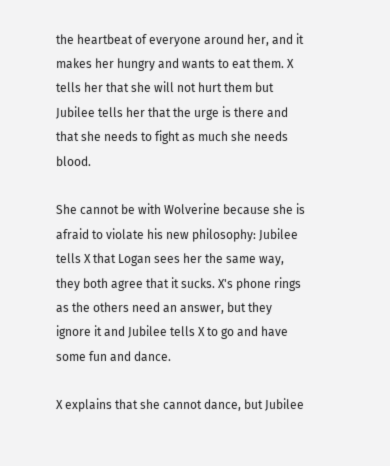the heartbeat of everyone around her, and it makes her hungry and wants to eat them. X tells her that she will not hurt them but Jubilee tells her that the urge is there and that she needs to fight as much she needs blood.

She cannot be with Wolverine because she is afraid to violate his new philosophy: Jubilee tells X that Logan sees her the same way, they both agree that it sucks. X's phone rings as the others need an answer, but they ignore it and Jubilee tells X to go and have some fun and dance.

X explains that she cannot dance, but Jubilee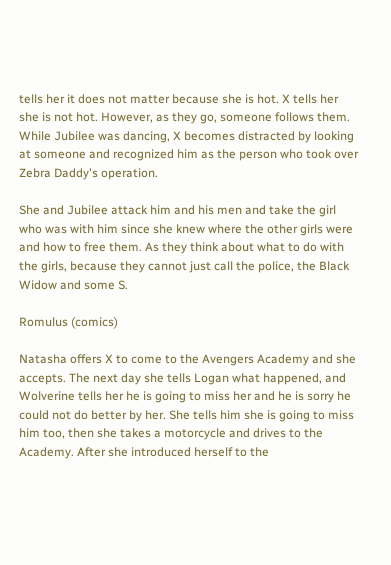tells her it does not matter because she is hot. X tells her she is not hot. However, as they go, someone follows them. While Jubilee was dancing, X becomes distracted by looking at someone and recognized him as the person who took over Zebra Daddy's operation.

She and Jubilee attack him and his men and take the girl who was with him since she knew where the other girls were and how to free them. As they think about what to do with the girls, because they cannot just call the police, the Black Widow and some S.

Romulus (comics)

Natasha offers X to come to the Avengers Academy and she accepts. The next day she tells Logan what happened, and Wolverine tells her he is going to miss her and he is sorry he could not do better by her. She tells him she is going to miss him too, then she takes a motorcycle and drives to the Academy. After she introduced herself to the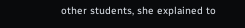other students, she explained to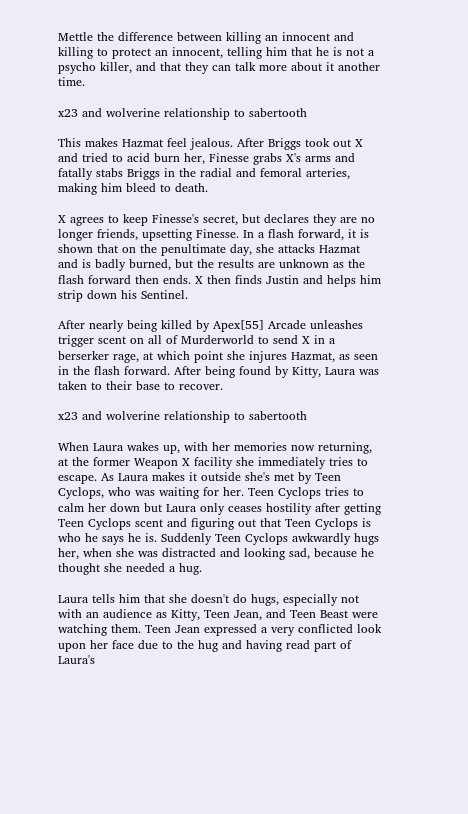Mettle the difference between killing an innocent and killing to protect an innocent, telling him that he is not a psycho killer, and that they can talk more about it another time.

x23 and wolverine relationship to sabertooth

This makes Hazmat feel jealous. After Briggs took out X and tried to acid burn her, Finesse grabs X's arms and fatally stabs Briggs in the radial and femoral arteries, making him bleed to death.

X agrees to keep Finesse's secret, but declares they are no longer friends, upsetting Finesse. In a flash forward, it is shown that on the penultimate day, she attacks Hazmat and is badly burned, but the results are unknown as the flash forward then ends. X then finds Justin and helps him strip down his Sentinel.

After nearly being killed by Apex[55] Arcade unleashes trigger scent on all of Murderworld to send X in a berserker rage, at which point she injures Hazmat, as seen in the flash forward. After being found by Kitty, Laura was taken to their base to recover.

x23 and wolverine relationship to sabertooth

When Laura wakes up, with her memories now returning, at the former Weapon X facility she immediately tries to escape. As Laura makes it outside she's met by Teen Cyclops, who was waiting for her. Teen Cyclops tries to calm her down but Laura only ceases hostility after getting Teen Cyclops scent and figuring out that Teen Cyclops is who he says he is. Suddenly Teen Cyclops awkwardly hugs her, when she was distracted and looking sad, because he thought she needed a hug.

Laura tells him that she doesn't do hugs, especially not with an audience as Kitty, Teen Jean, and Teen Beast were watching them. Teen Jean expressed a very conflicted look upon her face due to the hug and having read part of Laura's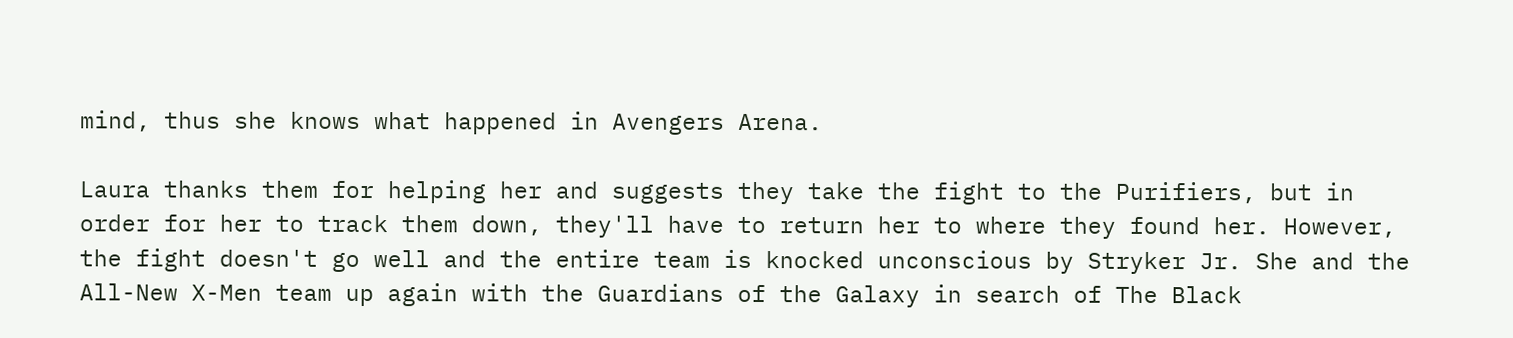mind, thus she knows what happened in Avengers Arena.

Laura thanks them for helping her and suggests they take the fight to the Purifiers, but in order for her to track them down, they'll have to return her to where they found her. However, the fight doesn't go well and the entire team is knocked unconscious by Stryker Jr. She and the All-New X-Men team up again with the Guardians of the Galaxy in search of The Black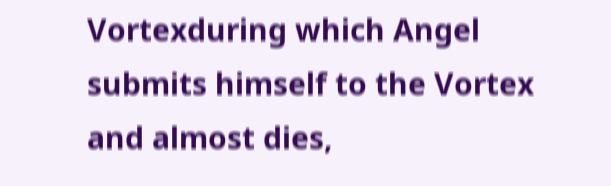Vortexduring which Angel submits himself to the Vortex and almost dies,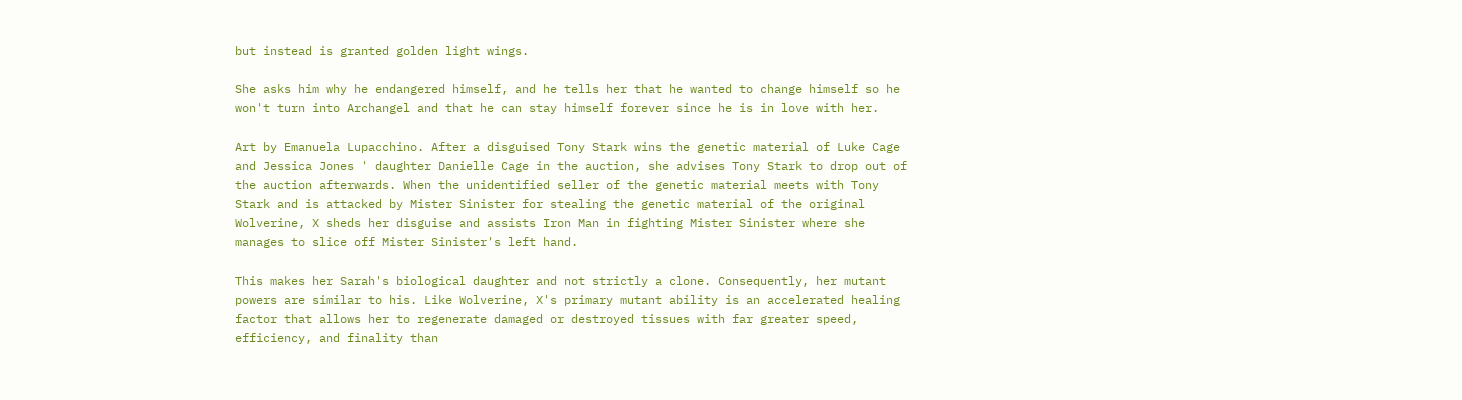but instead is granted golden light wings.

She asks him why he endangered himself, and he tells her that he wanted to change himself so he won't turn into Archangel and that he can stay himself forever since he is in love with her.

Art by Emanuela Lupacchino. After a disguised Tony Stark wins the genetic material of Luke Cage and Jessica Jones ' daughter Danielle Cage in the auction, she advises Tony Stark to drop out of the auction afterwards. When the unidentified seller of the genetic material meets with Tony Stark and is attacked by Mister Sinister for stealing the genetic material of the original Wolverine, X sheds her disguise and assists Iron Man in fighting Mister Sinister where she manages to slice off Mister Sinister's left hand.

This makes her Sarah's biological daughter and not strictly a clone. Consequently, her mutant powers are similar to his. Like Wolverine, X's primary mutant ability is an accelerated healing factor that allows her to regenerate damaged or destroyed tissues with far greater speed, efficiency, and finality than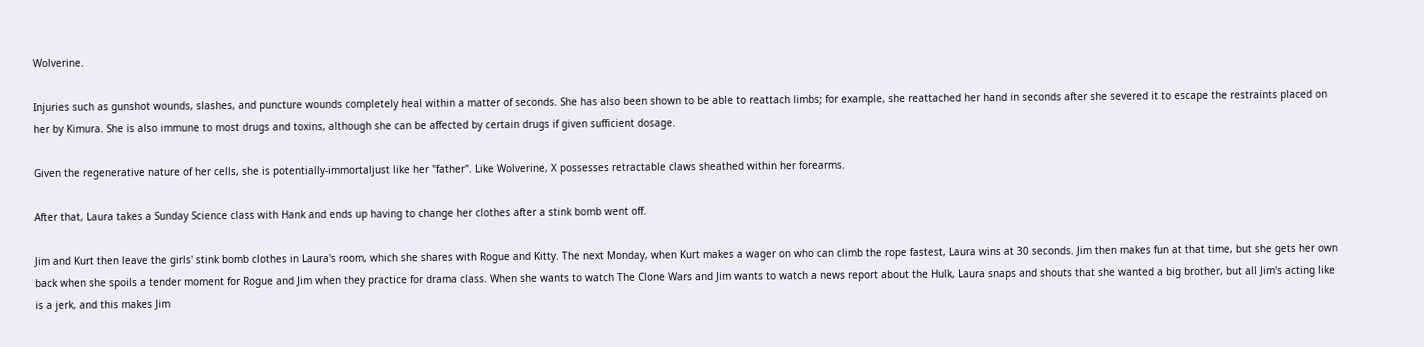Wolverine.

Injuries such as gunshot wounds, slashes, and puncture wounds completely heal within a matter of seconds. She has also been shown to be able to reattach limbs; for example, she reattached her hand in seconds after she severed it to escape the restraints placed on her by Kimura. She is also immune to most drugs and toxins, although she can be affected by certain drugs if given sufficient dosage.

Given the regenerative nature of her cells, she is potentially-immortaljust like her "father". Like Wolverine, X possesses retractable claws sheathed within her forearms.

After that, Laura takes a Sunday Science class with Hank and ends up having to change her clothes after a stink bomb went off.

Jim and Kurt then leave the girls' stink bomb clothes in Laura's room, which she shares with Rogue and Kitty. The next Monday, when Kurt makes a wager on who can climb the rope fastest, Laura wins at 30 seconds. Jim then makes fun at that time, but she gets her own back when she spoils a tender moment for Rogue and Jim when they practice for drama class. When she wants to watch The Clone Wars and Jim wants to watch a news report about the Hulk, Laura snaps and shouts that she wanted a big brother, but all Jim's acting like is a jerk, and this makes Jim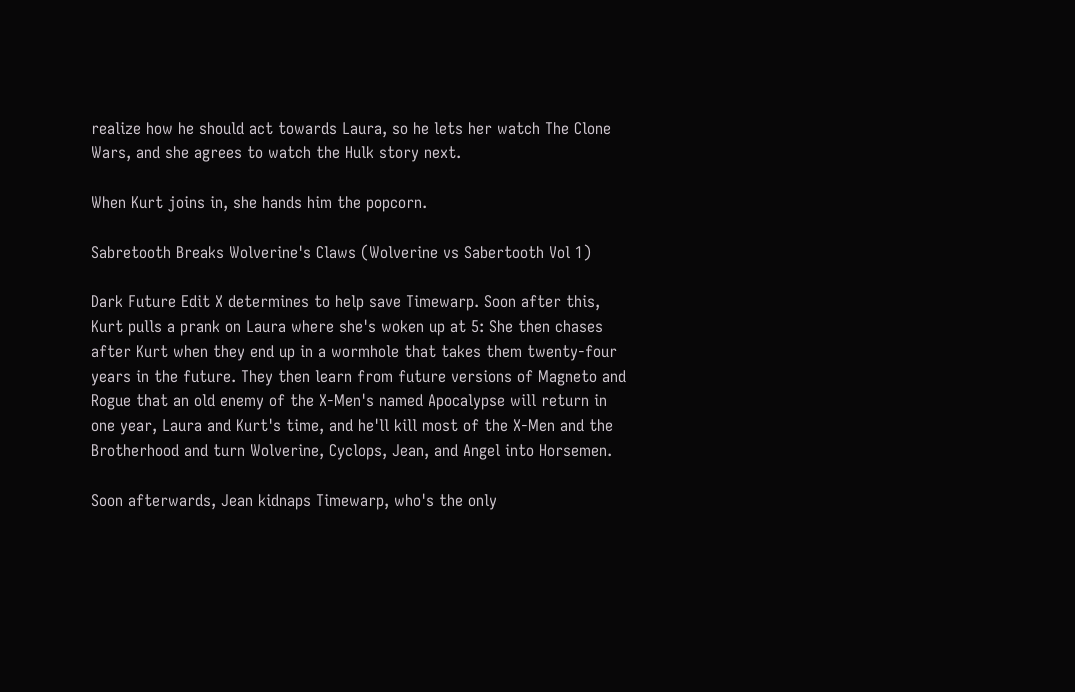realize how he should act towards Laura, so he lets her watch The Clone Wars, and she agrees to watch the Hulk story next.

When Kurt joins in, she hands him the popcorn.

Sabretooth Breaks Wolverine's Claws (Wolverine vs Sabertooth Vol 1)

Dark Future Edit X determines to help save Timewarp. Soon after this, Kurt pulls a prank on Laura where she's woken up at 5: She then chases after Kurt when they end up in a wormhole that takes them twenty-four years in the future. They then learn from future versions of Magneto and Rogue that an old enemy of the X-Men's named Apocalypse will return in one year, Laura and Kurt's time, and he'll kill most of the X-Men and the Brotherhood and turn Wolverine, Cyclops, Jean, and Angel into Horsemen.

Soon afterwards, Jean kidnaps Timewarp, who's the only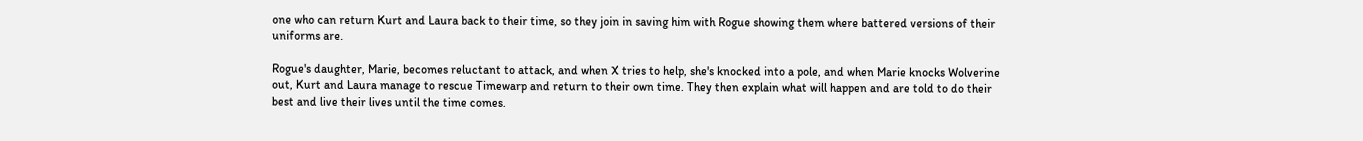one who can return Kurt and Laura back to their time, so they join in saving him with Rogue showing them where battered versions of their uniforms are.

Rogue's daughter, Marie, becomes reluctant to attack, and when X tries to help, she's knocked into a pole, and when Marie knocks Wolverine out, Kurt and Laura manage to rescue Timewarp and return to their own time. They then explain what will happen and are told to do their best and live their lives until the time comes.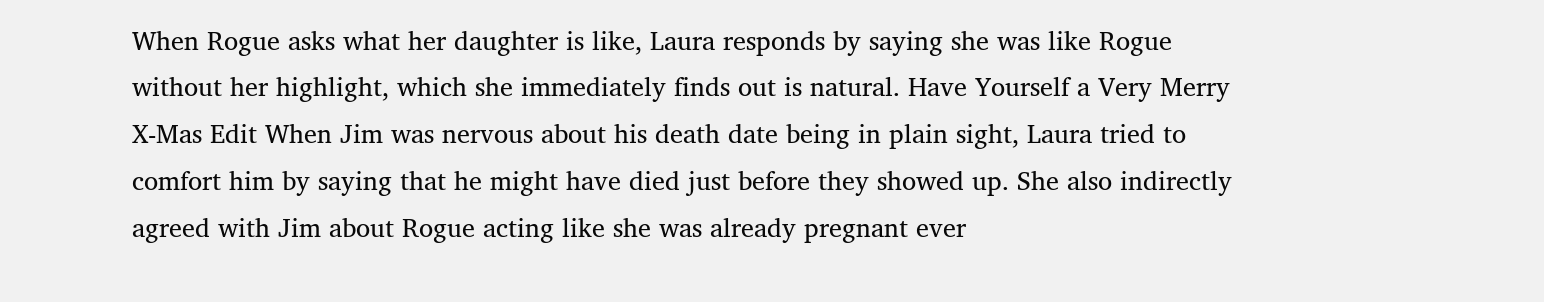When Rogue asks what her daughter is like, Laura responds by saying she was like Rogue without her highlight, which she immediately finds out is natural. Have Yourself a Very Merry X-Mas Edit When Jim was nervous about his death date being in plain sight, Laura tried to comfort him by saying that he might have died just before they showed up. She also indirectly agreed with Jim about Rogue acting like she was already pregnant ever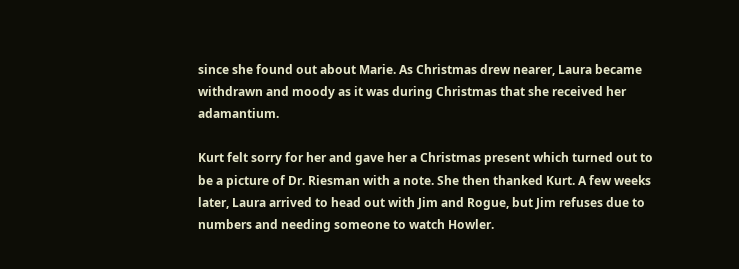since she found out about Marie. As Christmas drew nearer, Laura became withdrawn and moody as it was during Christmas that she received her adamantium.

Kurt felt sorry for her and gave her a Christmas present which turned out to be a picture of Dr. Riesman with a note. She then thanked Kurt. A few weeks later, Laura arrived to head out with Jim and Rogue, but Jim refuses due to numbers and needing someone to watch Howler.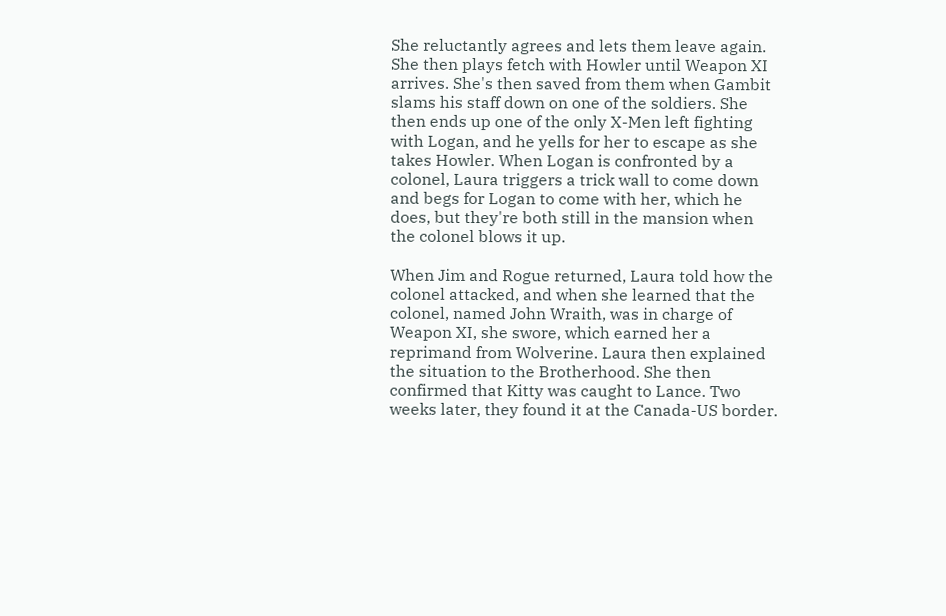She reluctantly agrees and lets them leave again. She then plays fetch with Howler until Weapon XI arrives. She's then saved from them when Gambit slams his staff down on one of the soldiers. She then ends up one of the only X-Men left fighting with Logan, and he yells for her to escape as she takes Howler. When Logan is confronted by a colonel, Laura triggers a trick wall to come down and begs for Logan to come with her, which he does, but they're both still in the mansion when the colonel blows it up.

When Jim and Rogue returned, Laura told how the colonel attacked, and when she learned that the colonel, named John Wraith, was in charge of Weapon XI, she swore, which earned her a reprimand from Wolverine. Laura then explained the situation to the Brotherhood. She then confirmed that Kitty was caught to Lance. Two weeks later, they found it at the Canada-US border.